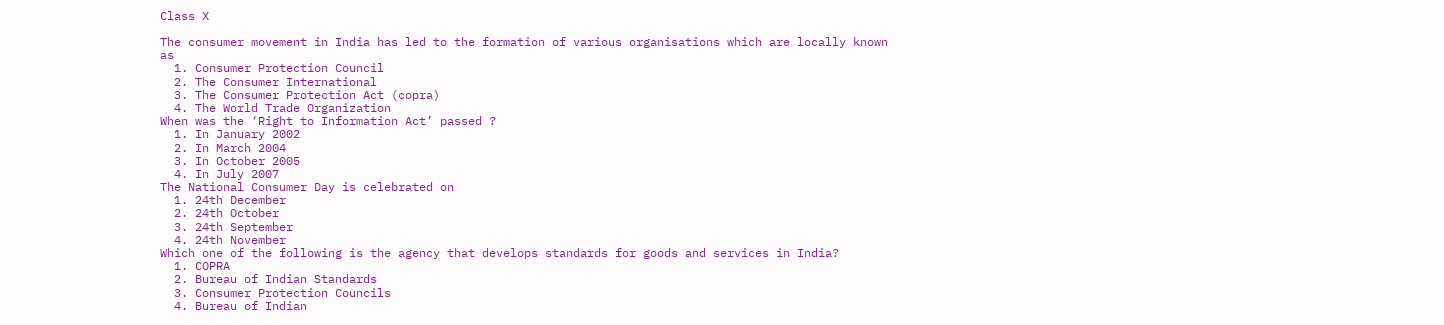Class X

The consumer movement in India has led to the formation of various organisations which are locally known as
  1. Consumer Protection Council
  2. The Consumer International
  3. The Consumer Protection Act (copra)
  4. The World Trade Organization
When was the ‘Right to Information Act’ passed ?
  1. In January 2002
  2. In March 2004
  3. In October 2005
  4. In July 2007
The National Consumer Day is celebrated on
  1. 24th December
  2. 24th October
  3. 24th September
  4. 24th November
Which one of the following is the agency that develops standards for goods and services in India?
  1. COPRA
  2. Bureau of Indian Standards
  3. Consumer Protection Councils
  4. Bureau of Indian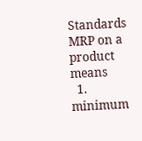Standards
MRP on a product means
  1. minimum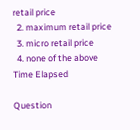retail price
  2. maximum retail price
  3. micro retail price
  4. none of the above
Time Elapsed

Question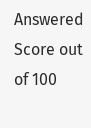Answered
Score out of 100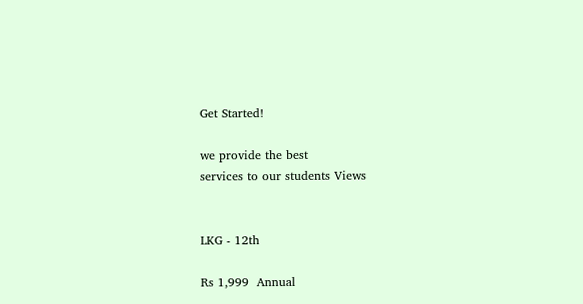Get Started!

we provide the best
services to our students Views


LKG - 12th

Rs 1,999  Annual